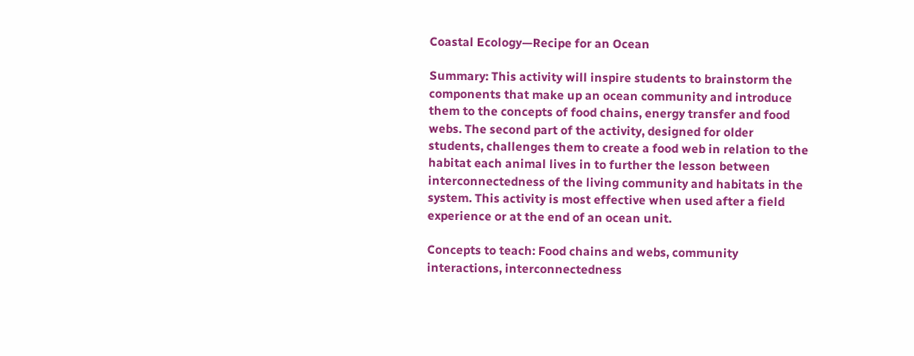Coastal Ecology—Recipe for an Ocean

Summary: This activity will inspire students to brainstorm the components that make up an ocean community and introduce them to the concepts of food chains, energy transfer and food webs. The second part of the activity, designed for older students, challenges them to create a food web in relation to the habitat each animal lives in to further the lesson between interconnectedness of the living community and habitats in the system. This activity is most effective when used after a field experience or at the end of an ocean unit.

Concepts to teach: Food chains and webs, community interactions, interconnectedness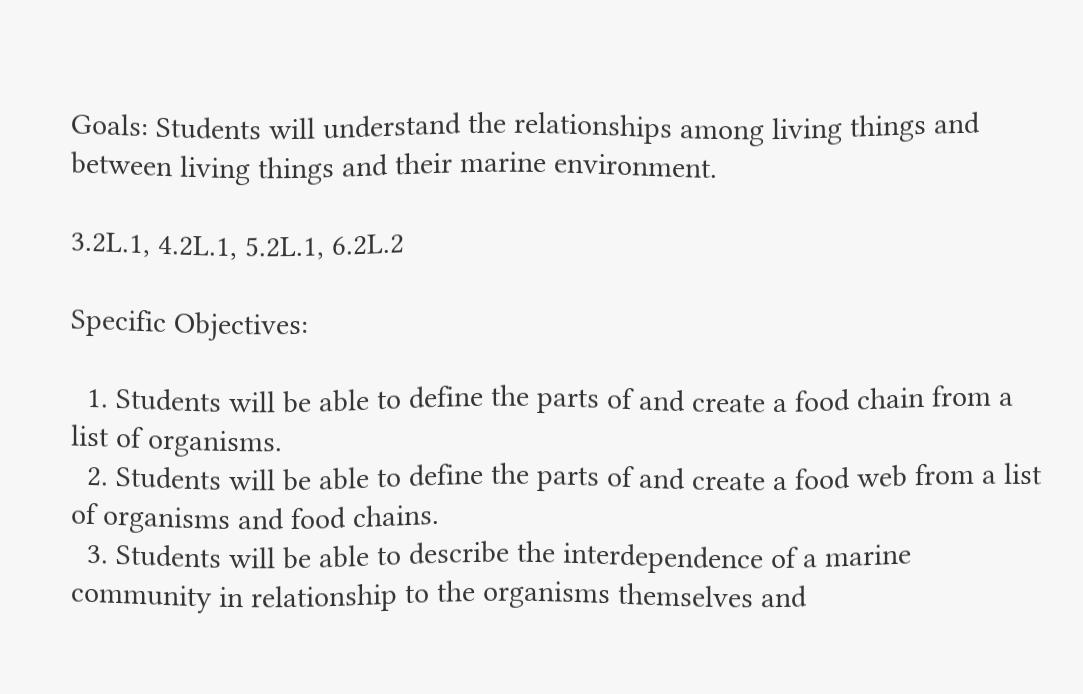Goals: Students will understand the relationships among living things and between living things and their marine environment.

3.2L.1, 4.2L.1, 5.2L.1, 6.2L.2

Specific Objectives:

  1. Students will be able to define the parts of and create a food chain from a list of organisms.
  2. Students will be able to define the parts of and create a food web from a list of organisms and food chains.
  3. Students will be able to describe the interdependence of a marine community in relationship to the organisms themselves and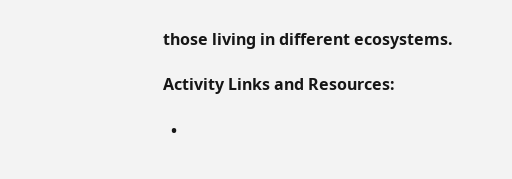those living in different ecosystems.

Activity Links and Resources:

  •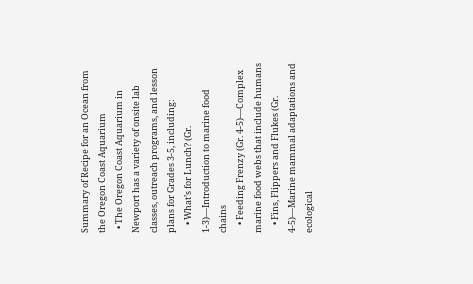Summary of Recipe for an Ocean from the Oregon Coast Aquarium
  • The Oregon Coast Aquarium in Newport has a variety of onsite lab classes, outreach programs, and lesson plans for Grades 3-5, including:
    • What’s for Lunch? (Gr. 1-3)—Introduction to marine food chains
    • Feeding Frenzy (Gr. 4-5)—Complex marine food webs that include humans
    • Fins, Flippers and Flukes (Gr. 4-5)—Marine mammal adaptations and ecological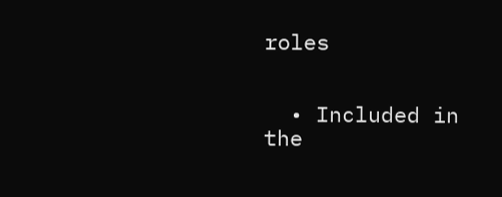roles


  • Included in the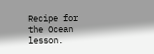Recipe for the Ocean lesson.